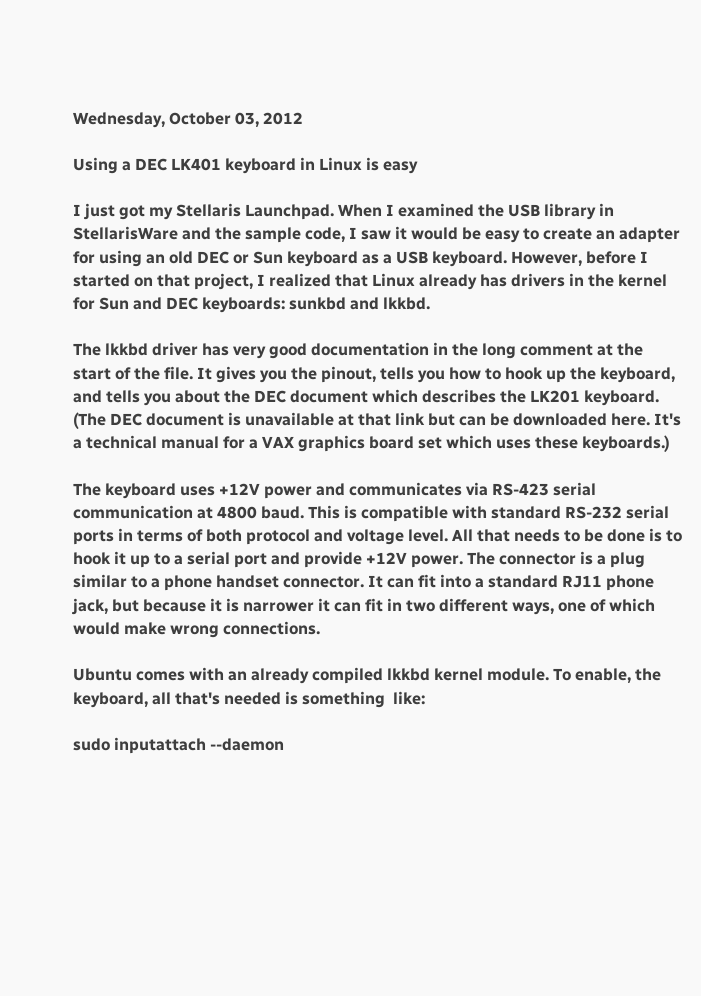Wednesday, October 03, 2012

Using a DEC LK401 keyboard in Linux is easy

I just got my Stellaris Launchpad. When I examined the USB library in StellarisWare and the sample code, I saw it would be easy to create an adapter for using an old DEC or Sun keyboard as a USB keyboard. However, before I started on that project, I realized that Linux already has drivers in the kernel for Sun and DEC keyboards: sunkbd and lkkbd.

The lkkbd driver has very good documentation in the long comment at the start of the file. It gives you the pinout, tells you how to hook up the keyboard, and tells you about the DEC document which describes the LK201 keyboard. (The DEC document is unavailable at that link but can be downloaded here. It's a technical manual for a VAX graphics board set which uses these keyboards.)

The keyboard uses +12V power and communicates via RS-423 serial communication at 4800 baud. This is compatible with standard RS-232 serial ports in terms of both protocol and voltage level. All that needs to be done is to hook it up to a serial port and provide +12V power. The connector is a plug similar to a phone handset connector. It can fit into a standard RJ11 phone jack, but because it is narrower it can fit in two different ways, one of which would make wrong connections.

Ubuntu comes with an already compiled lkkbd kernel module. To enable, the keyboard, all that's needed is something  like:

sudo inputattach --daemon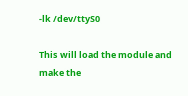-lk /dev/ttyS0

This will load the module and make the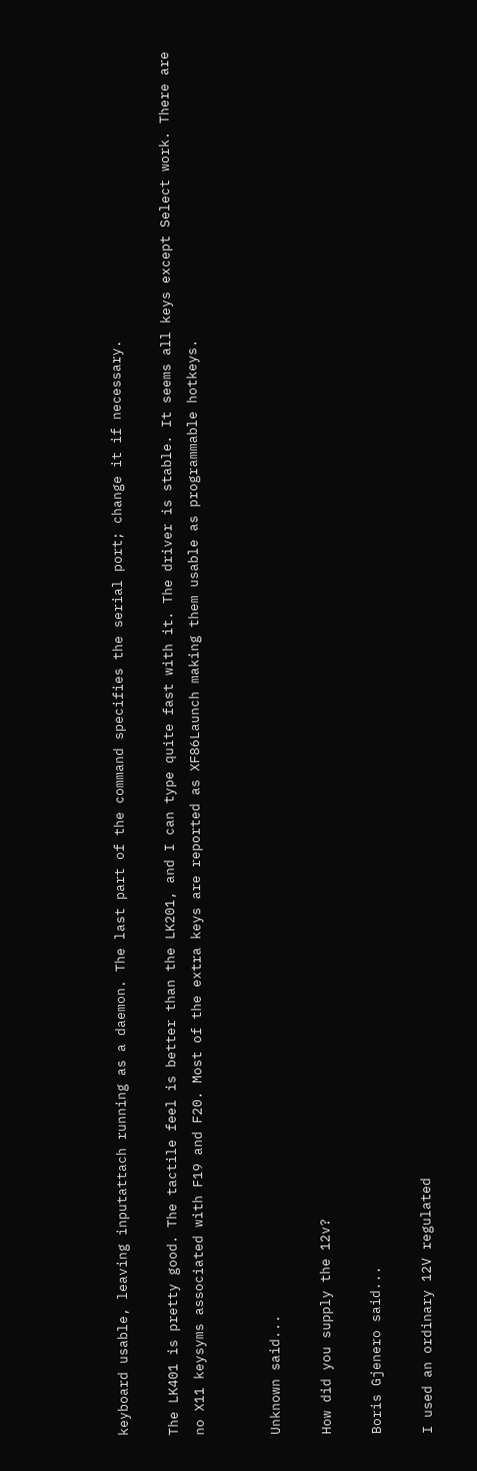keyboard usable, leaving inputattach running as a daemon. The last part of the command specifies the serial port; change it if necessary.

The LK401 is pretty good. The tactile feel is better than the LK201, and I can type quite fast with it. The driver is stable. It seems all keys except Select work. There are no X11 keysyms associated with F19 and F20. Most of the extra keys are reported as XF86Launch making them usable as programmable hotkeys.


Unknown said...

How did you supply the 12v?

Boris Gjenero said...

I used an ordinary 12V regulated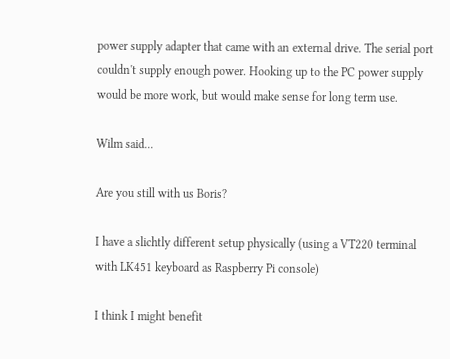power supply adapter that came with an external drive. The serial port couldn't supply enough power. Hooking up to the PC power supply would be more work, but would make sense for long term use.

Wilm said...

Are you still with us Boris?

I have a slichtly different setup physically (using a VT220 terminal with LK451 keyboard as Raspberry Pi console)

I think I might benefit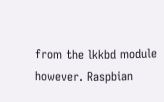from the lkkbd module however. Raspbian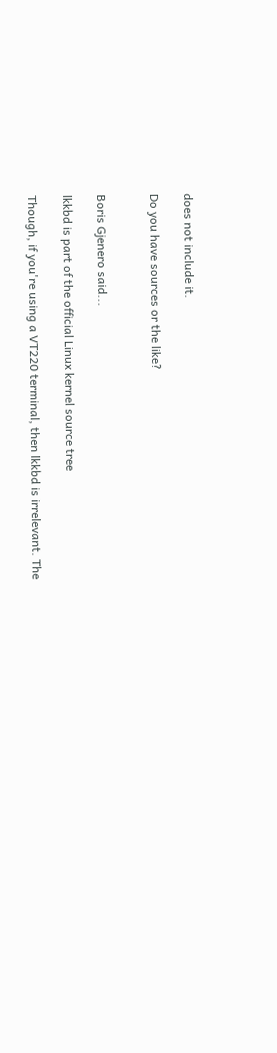does not include it.

Do you have sources or the like?


Boris Gjenero said...

lkkbd is part of the official Linux kernel source tree

Though, if you're using a VT220 terminal, then lkkbd is irrelevant. The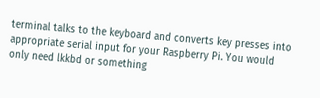terminal talks to the keyboard and converts key presses into appropriate serial input for your Raspberry Pi. You would only need lkkbd or something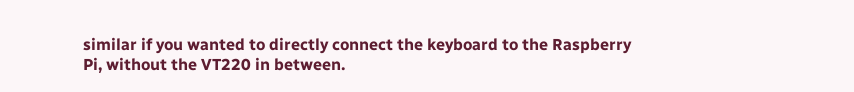similar if you wanted to directly connect the keyboard to the Raspberry Pi, without the VT220 in between.